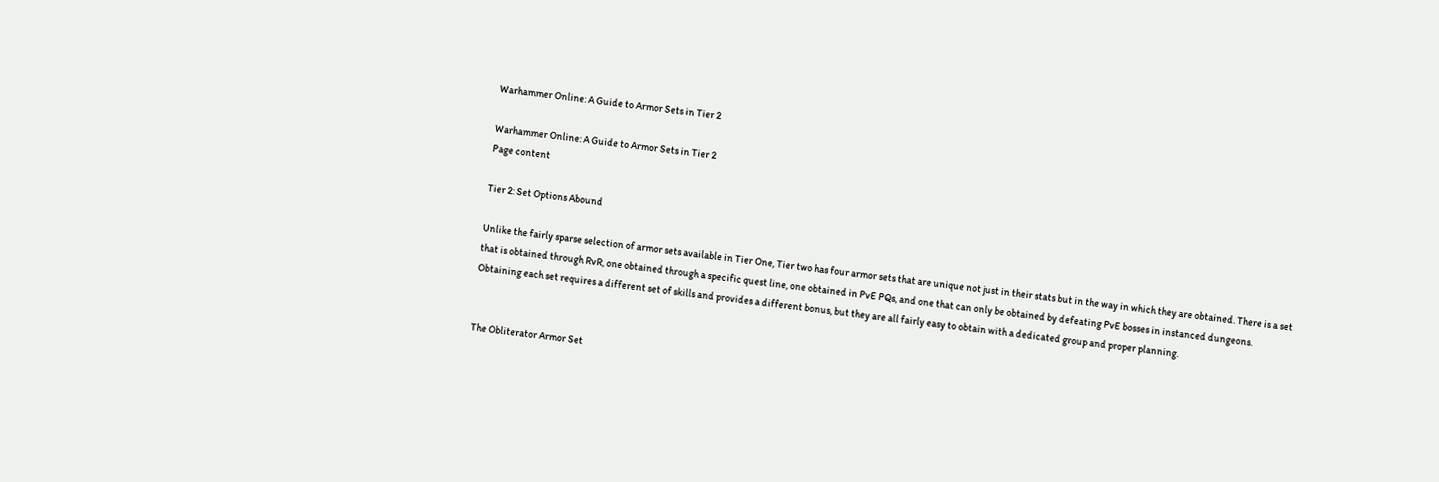Warhammer Online: A Guide to Armor Sets in Tier 2

Warhammer Online: A Guide to Armor Sets in Tier 2
Page content

Tier 2: Set Options Abound

Unlike the fairly sparse selection of armor sets available in Tier One, Tier two has four armor sets that are unique not just in their stats but in the way in which they are obtained. There is a set that is obtained through RvR, one obtained through a specific quest line, one obtained in PvE PQs, and one that can only be obtained by defeating PvE bosses in instanced dungeons. Obtaining each set requires a different set of skills and provides a different bonus, but they are all fairly easy to obtain with a dedicated group and proper planning.


The Obliterator Armor Set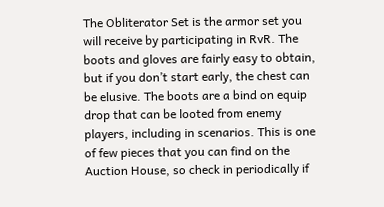The Obliterator Set is the armor set you will receive by participating in RvR. The boots and gloves are fairly easy to obtain, but if you don’t start early, the chest can be elusive. The boots are a bind on equip drop that can be looted from enemy players, including in scenarios. This is one of few pieces that you can find on the Auction House, so check in periodically if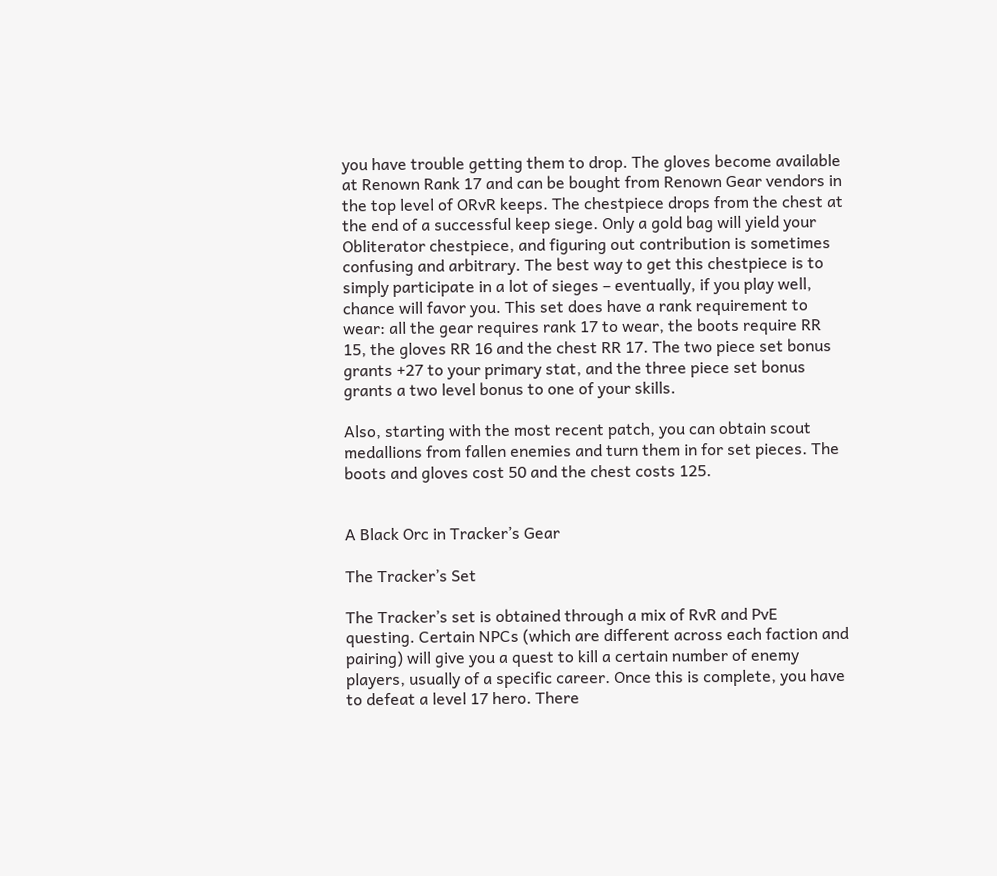you have trouble getting them to drop. The gloves become available at Renown Rank 17 and can be bought from Renown Gear vendors in the top level of ORvR keeps. The chestpiece drops from the chest at the end of a successful keep siege. Only a gold bag will yield your Obliterator chestpiece, and figuring out contribution is sometimes confusing and arbitrary. The best way to get this chestpiece is to simply participate in a lot of sieges – eventually, if you play well, chance will favor you. This set does have a rank requirement to wear: all the gear requires rank 17 to wear, the boots require RR 15, the gloves RR 16 and the chest RR 17. The two piece set bonus grants +27 to your primary stat, and the three piece set bonus grants a two level bonus to one of your skills.

Also, starting with the most recent patch, you can obtain scout medallions from fallen enemies and turn them in for set pieces. The boots and gloves cost 50 and the chest costs 125.


A Black Orc in Tracker’s Gear

The Tracker’s Set

The Tracker’s set is obtained through a mix of RvR and PvE questing. Certain NPCs (which are different across each faction and pairing) will give you a quest to kill a certain number of enemy players, usually of a specific career. Once this is complete, you have to defeat a level 17 hero. There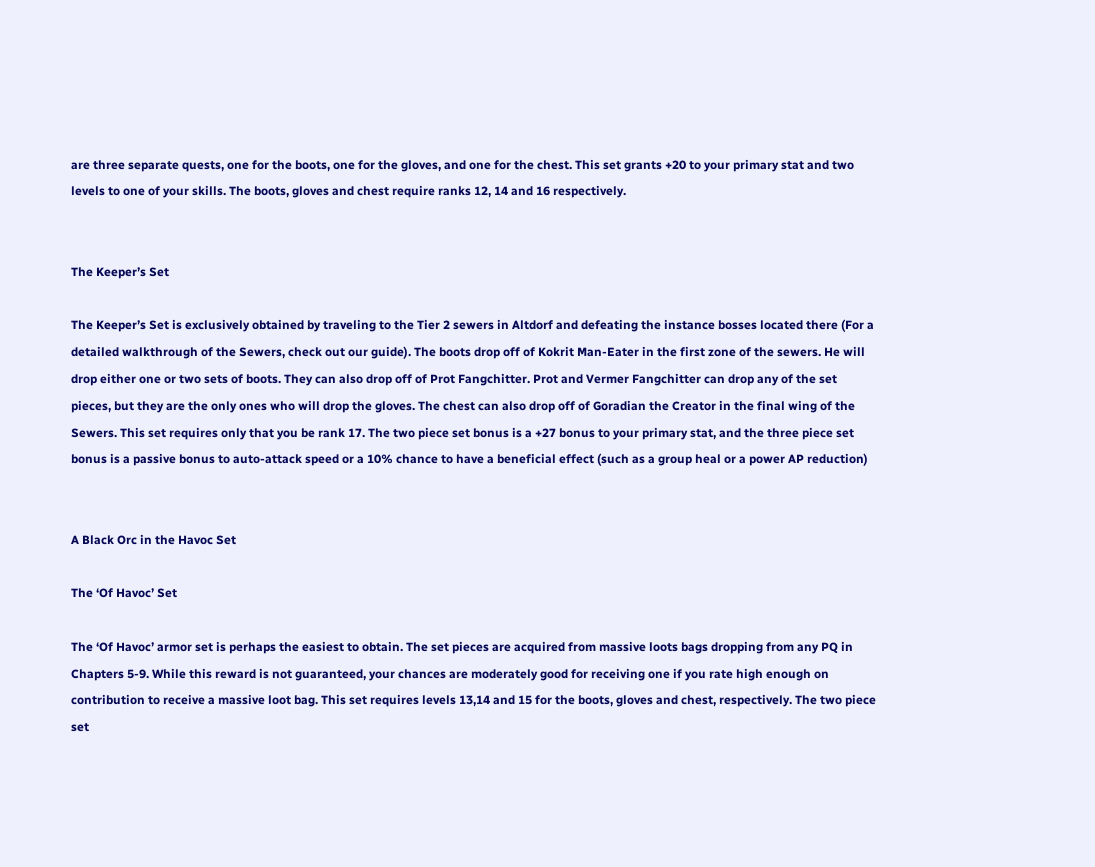are three separate quests, one for the boots, one for the gloves, and one for the chest. This set grants +20 to your primary stat and two levels to one of your skills. The boots, gloves and chest require ranks 12, 14 and 16 respectively.


The Keeper’s Set

The Keeper’s Set is exclusively obtained by traveling to the Tier 2 sewers in Altdorf and defeating the instance bosses located there (For a detailed walkthrough of the Sewers, check out our guide). The boots drop off of Kokrit Man-Eater in the first zone of the sewers. He will drop either one or two sets of boots. They can also drop off of Prot Fangchitter. Prot and Vermer Fangchitter can drop any of the set pieces, but they are the only ones who will drop the gloves. The chest can also drop off of Goradian the Creator in the final wing of the Sewers. This set requires only that you be rank 17. The two piece set bonus is a +27 bonus to your primary stat, and the three piece set bonus is a passive bonus to auto-attack speed or a 10% chance to have a beneficial effect (such as a group heal or a power AP reduction)


A Black Orc in the Havoc Set

The ‘Of Havoc’ Set

The ‘Of Havoc’ armor set is perhaps the easiest to obtain. The set pieces are acquired from massive loots bags dropping from any PQ in Chapters 5-9. While this reward is not guaranteed, your chances are moderately good for receiving one if you rate high enough on contribution to receive a massive loot bag. This set requires levels 13,14 and 15 for the boots, gloves and chest, respectively. The two piece set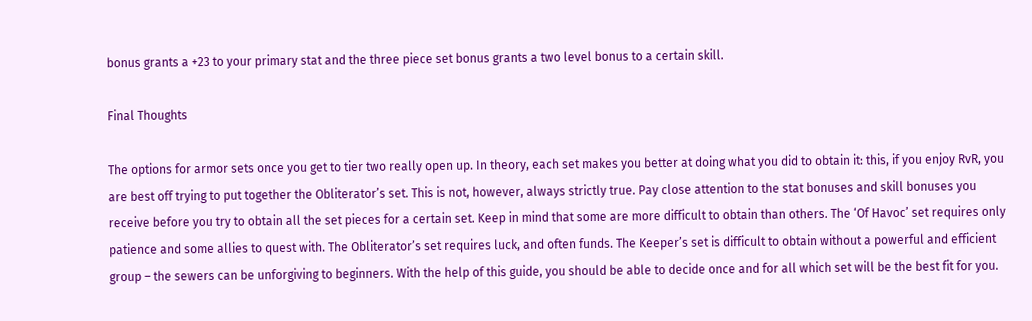bonus grants a +23 to your primary stat and the three piece set bonus grants a two level bonus to a certain skill.

Final Thoughts

The options for armor sets once you get to tier two really open up. In theory, each set makes you better at doing what you did to obtain it: this, if you enjoy RvR, you are best off trying to put together the Obliterator’s set. This is not, however, always strictly true. Pay close attention to the stat bonuses and skill bonuses you receive before you try to obtain all the set pieces for a certain set. Keep in mind that some are more difficult to obtain than others. The ‘Of Havoc’ set requires only patience and some allies to quest with. The Obliterator’s set requires luck, and often funds. The Keeper’s set is difficult to obtain without a powerful and efficient group – the sewers can be unforgiving to beginners. With the help of this guide, you should be able to decide once and for all which set will be the best fit for you.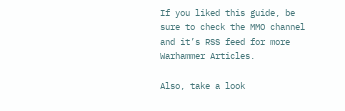If you liked this guide, be sure to check the MMO channel and it’s RSS feed for more Warhammer Articles.

Also, take a look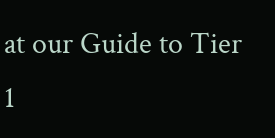at our Guide to Tier 1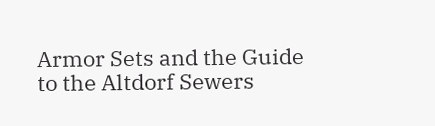Armor Sets and the Guide to the Altdorf Sewers